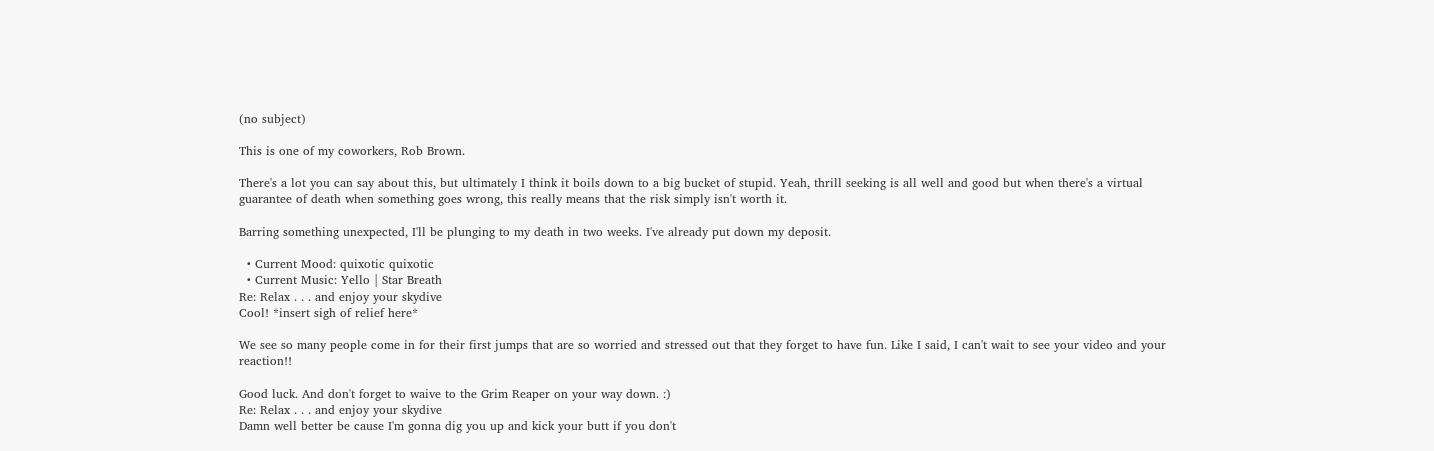(no subject)

This is one of my coworkers, Rob Brown.

There's a lot you can say about this, but ultimately I think it boils down to a big bucket of stupid. Yeah, thrill seeking is all well and good but when there's a virtual guarantee of death when something goes wrong, this really means that the risk simply isn't worth it.

Barring something unexpected, I'll be plunging to my death in two weeks. I've already put down my deposit.

  • Current Mood: quixotic quixotic
  • Current Music: Yello | Star Breath
Re: Relax . . . and enjoy your skydive
Cool! *insert sigh of relief here*

We see so many people come in for their first jumps that are so worried and stressed out that they forget to have fun. Like I said, I can't wait to see your video and your reaction!!

Good luck. And don't forget to waive to the Grim Reaper on your way down. :)
Re: Relax . . . and enjoy your skydive
Damn well better be cause I'm gonna dig you up and kick your butt if you don't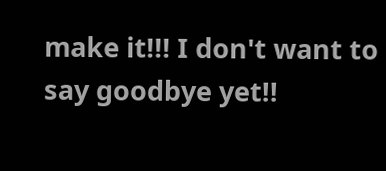make it!!! I don't want to say goodbye yet!!